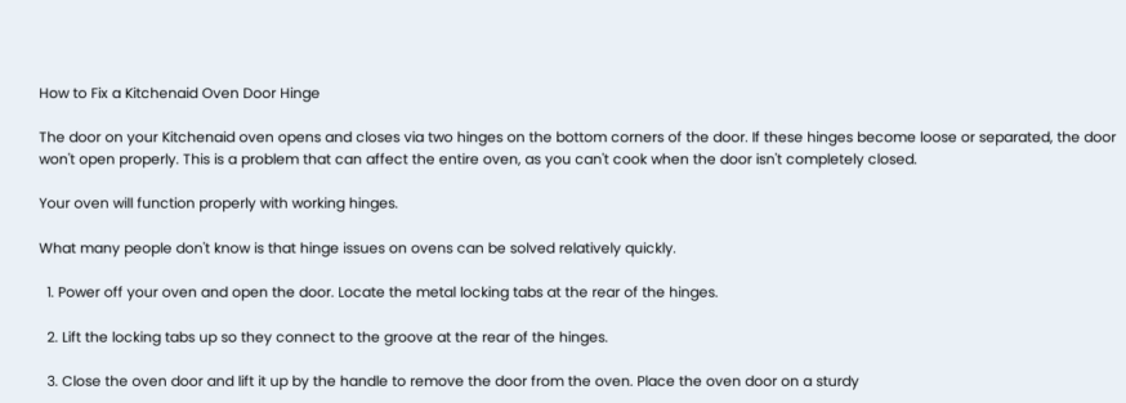How to Fix a Kitchenaid Oven Door Hinge

The door on your Kitchenaid oven opens and closes via two hinges on the bottom corners of the door. If these hinges become loose or separated, the door won't open properly. This is a problem that can affect the entire oven, as you can't cook when the door isn't completely closed.

Your oven will function properly with working hinges.

What many people don't know is that hinge issues on ovens can be solved relatively quickly.

  1. Power off your oven and open the door. Locate the metal locking tabs at the rear of the hinges.

  2. Lift the locking tabs up so they connect to the groove at the rear of the hinges.

  3. Close the oven door and lift it up by the handle to remove the door from the oven. Place the oven door on a sturdy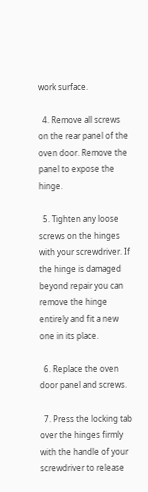work surface.

  4. Remove all screws on the rear panel of the oven door. Remove the panel to expose the hinge.

  5. Tighten any loose screws on the hinges with your screwdriver. If the hinge is damaged beyond repair you can remove the hinge entirely and fit a new one in its place.

  6. Replace the oven door panel and screws.

  7. Press the locking tab over the hinges firmly with the handle of your screwdriver to release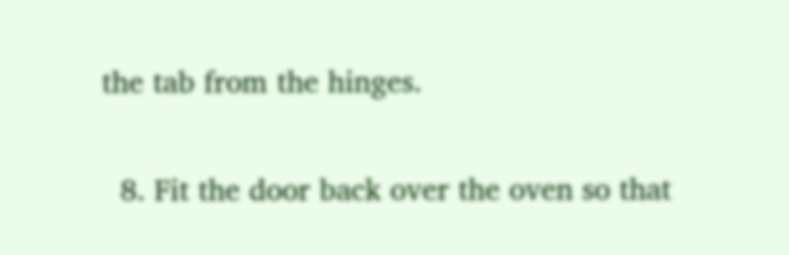the tab from the hinges.

  8. Fit the door back over the oven so that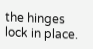the hinges lock in place.